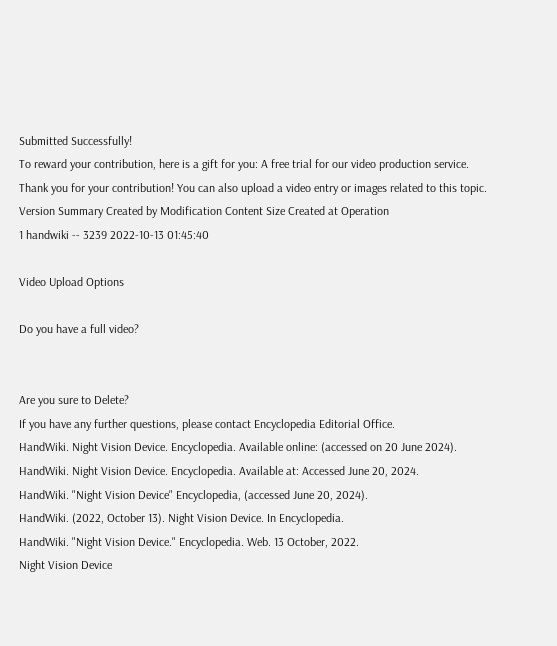Submitted Successfully!
To reward your contribution, here is a gift for you: A free trial for our video production service.
Thank you for your contribution! You can also upload a video entry or images related to this topic.
Version Summary Created by Modification Content Size Created at Operation
1 handwiki -- 3239 2022-10-13 01:45:40

Video Upload Options

Do you have a full video?


Are you sure to Delete?
If you have any further questions, please contact Encyclopedia Editorial Office.
HandWiki. Night Vision Device. Encyclopedia. Available online: (accessed on 20 June 2024).
HandWiki. Night Vision Device. Encyclopedia. Available at: Accessed June 20, 2024.
HandWiki. "Night Vision Device" Encyclopedia, (accessed June 20, 2024).
HandWiki. (2022, October 13). Night Vision Device. In Encyclopedia.
HandWiki. "Night Vision Device." Encyclopedia. Web. 13 October, 2022.
Night Vision Device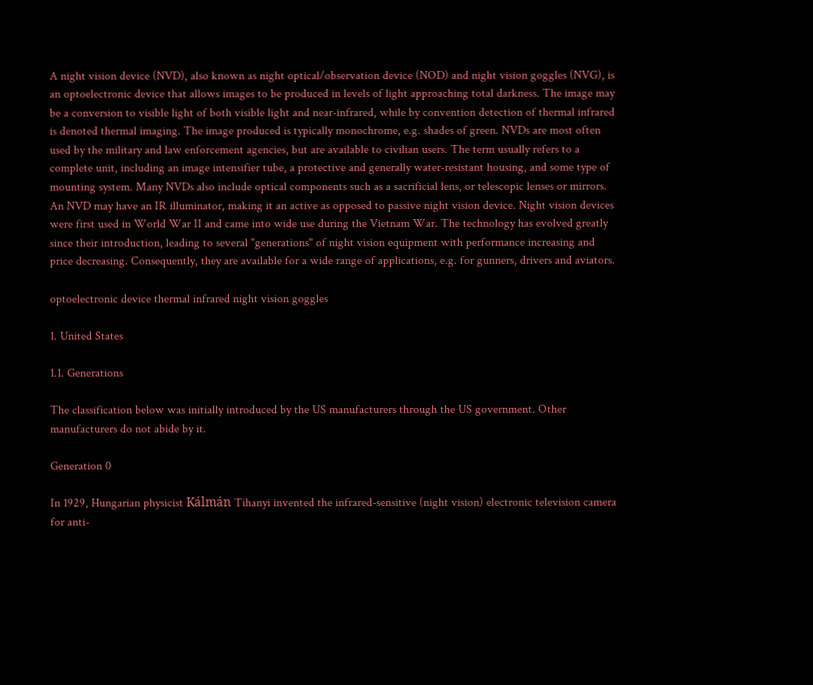A night vision device (NVD), also known as night optical/observation device (NOD) and night vision goggles (NVG), is an optoelectronic device that allows images to be produced in levels of light approaching total darkness. The image may be a conversion to visible light of both visible light and near-infrared, while by convention detection of thermal infrared is denoted thermal imaging. The image produced is typically monochrome, e.g. shades of green. NVDs are most often used by the military and law enforcement agencies, but are available to civilian users. The term usually refers to a complete unit, including an image intensifier tube, a protective and generally water-resistant housing, and some type of mounting system. Many NVDs also include optical components such as a sacrificial lens, or telescopic lenses or mirrors. An NVD may have an IR illuminator, making it an active as opposed to passive night vision device. Night vision devices were first used in World War II and came into wide use during the Vietnam War. The technology has evolved greatly since their introduction, leading to several "generations" of night vision equipment with performance increasing and price decreasing. Consequently, they are available for a wide range of applications, e.g. for gunners, drivers and aviators.

optoelectronic device thermal infrared night vision goggles

1. United States

1.1. Generations

The classification below was initially introduced by the US manufacturers through the US government. Other manufacturers do not abide by it.

Generation 0

In 1929, Hungarian physicist Kálmán Tihanyi invented the infrared-sensitive (night vision) electronic television camera for anti-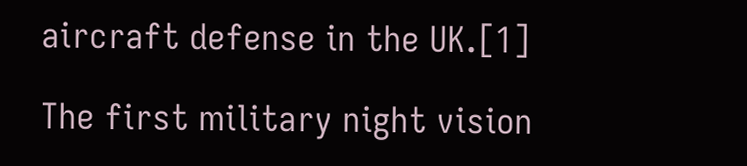aircraft defense in the UK.[1]

The first military night vision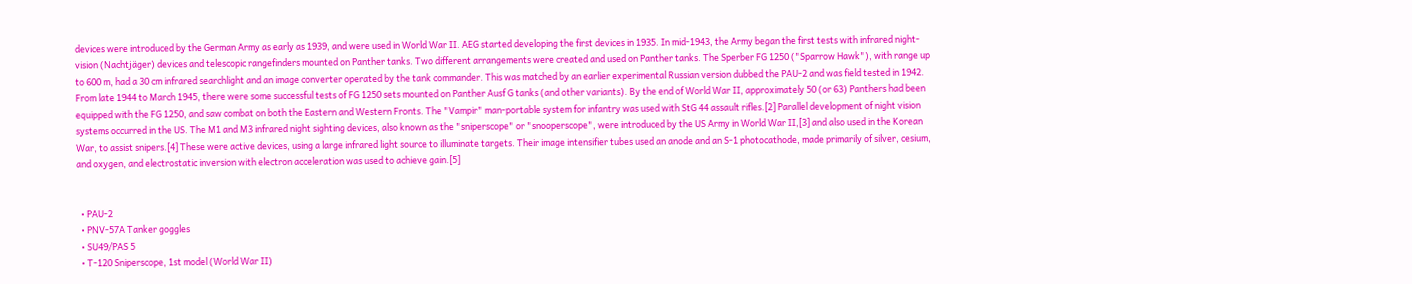devices were introduced by the German Army as early as 1939, and were used in World War II. AEG started developing the first devices in 1935. In mid-1943, the Army began the first tests with infrared night-vision (Nachtjäger) devices and telescopic rangefinders mounted on Panther tanks. Two different arrangements were created and used on Panther tanks. The Sperber FG 1250 ("Sparrow Hawk"), with range up to 600 m, had a 30 cm infrared searchlight and an image converter operated by the tank commander. This was matched by an earlier experimental Russian version dubbed the PAU-2 and was field tested in 1942. From late 1944 to March 1945, there were some successful tests of FG 1250 sets mounted on Panther Ausf G tanks (and other variants). By the end of World War II, approximately 50 (or 63) Panthers had been equipped with the FG 1250, and saw combat on both the Eastern and Western Fronts. The "Vampir" man-portable system for infantry was used with StG 44 assault rifles.[2] Parallel development of night vision systems occurred in the US. The M1 and M3 infrared night sighting devices, also known as the "sniperscope" or "snooperscope", were introduced by the US Army in World War II,[3] and also used in the Korean War, to assist snipers.[4] These were active devices, using a large infrared light source to illuminate targets. Their image intensifier tubes used an anode and an S-1 photocathode, made primarily of silver, cesium, and oxygen, and electrostatic inversion with electron acceleration was used to achieve gain.[5]


  • PAU-2
  • PNV-57A Tanker goggles
  • SU49/PAS 5
  • T-120 Sniperscope, 1st model (World War II)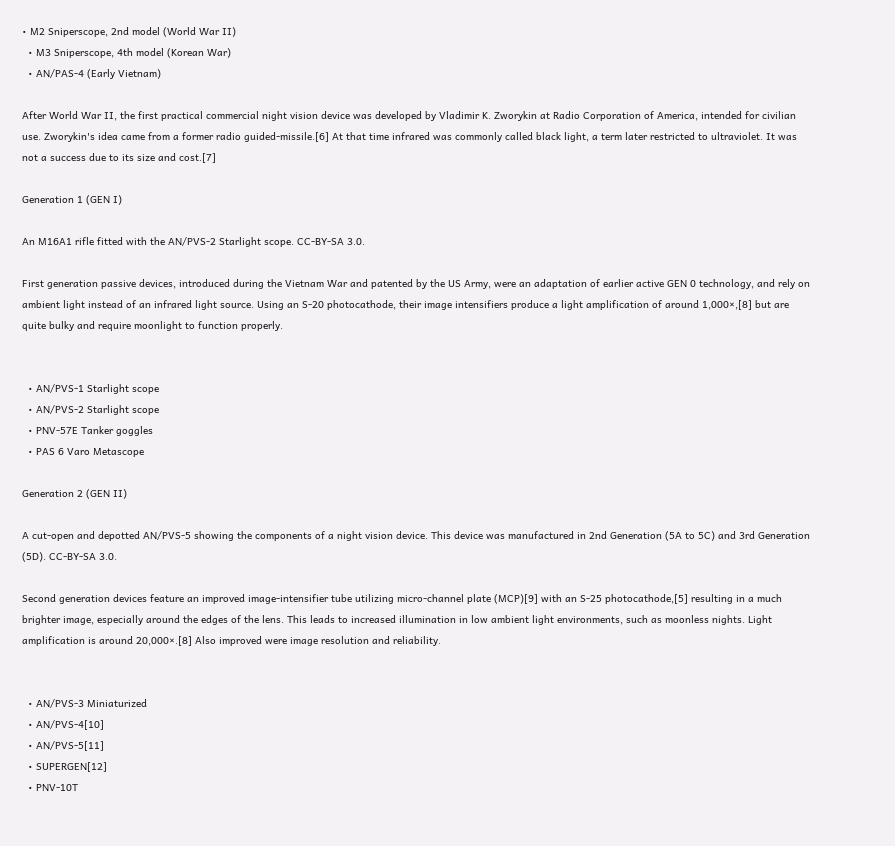• M2 Sniperscope, 2nd model (World War II)
  • M3 Sniperscope, 4th model (Korean War)
  • AN/PAS-4 (Early Vietnam)

After World War II, the first practical commercial night vision device was developed by Vladimir K. Zworykin at Radio Corporation of America, intended for civilian use. Zworykin's idea came from a former radio guided-missile.[6] At that time infrared was commonly called black light, a term later restricted to ultraviolet. It was not a success due to its size and cost.[7]

Generation 1 (GEN I)

An M16A1 rifle fitted with the AN/PVS-2 Starlight scope. CC-BY-SA 3.0.

First generation passive devices, introduced during the Vietnam War and patented by the US Army, were an adaptation of earlier active GEN 0 technology, and rely on ambient light instead of an infrared light source. Using an S-20 photocathode, their image intensifiers produce a light amplification of around 1,000×,[8] but are quite bulky and require moonlight to function properly.


  • AN/PVS-1 Starlight scope
  • AN/PVS-2 Starlight scope
  • PNV-57E Tanker goggles
  • PAS 6 Varo Metascope

Generation 2 (GEN II)

A cut-open and depotted AN/PVS-5 showing the components of a night vision device. This device was manufactured in 2nd Generation (5A to 5C) and 3rd Generation (5D). CC-BY-SA 3.0.

Second generation devices feature an improved image-intensifier tube utilizing micro-channel plate (MCP)[9] with an S-25 photocathode,[5] resulting in a much brighter image, especially around the edges of the lens. This leads to increased illumination in low ambient light environments, such as moonless nights. Light amplification is around 20,000×.[8] Also improved were image resolution and reliability.


  • AN/PVS-3 Miniaturized
  • AN/PVS-4[10]
  • AN/PVS-5[11]
  • SUPERGEN[12]
  • PNV-10T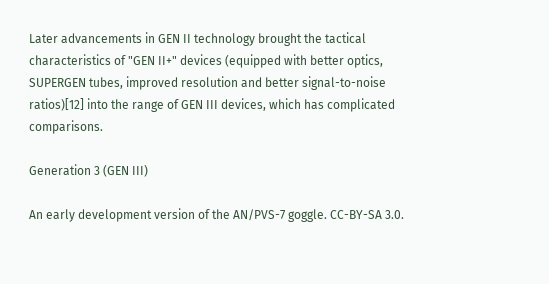Later advancements in GEN II technology brought the tactical characteristics of "GEN II+" devices (equipped with better optics, SUPERGEN tubes, improved resolution and better signal-to-noise ratios)[12] into the range of GEN III devices, which has complicated comparisons.

Generation 3 (GEN III)

An early development version of the AN/PVS-7 goggle. CC-BY-SA 3.0.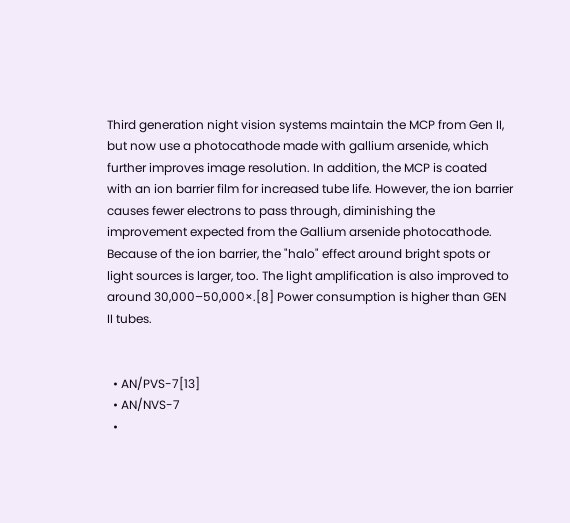Third generation night vision systems maintain the MCP from Gen II, but now use a photocathode made with gallium arsenide, which further improves image resolution. In addition, the MCP is coated with an ion barrier film for increased tube life. However, the ion barrier causes fewer electrons to pass through, diminishing the improvement expected from the Gallium arsenide photocathode. Because of the ion barrier, the "halo" effect around bright spots or light sources is larger, too. The light amplification is also improved to around 30,000–50,000×.[8] Power consumption is higher than GEN II tubes.


  • AN/PVS-7[13]
  • AN/NVS-7
  •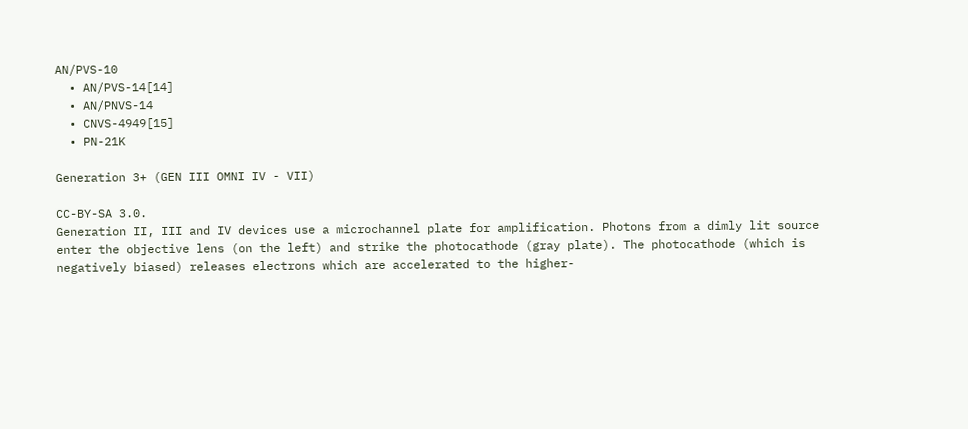AN/PVS-10
  • AN/PVS-14[14]
  • AN/PNVS-14
  • CNVS-4949[15]
  • PN-21K

Generation 3+ (GEN III OMNI IV - VII)

CC-BY-SA 3.0.
Generation II, III and IV devices use a microchannel plate for amplification. Photons from a dimly lit source enter the objective lens (on the left) and strike the photocathode (gray plate). The photocathode (which is negatively biased) releases electrons which are accelerated to the higher-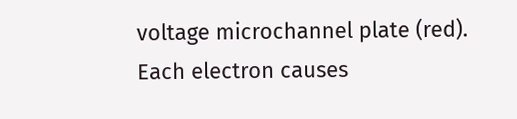voltage microchannel plate (red). Each electron causes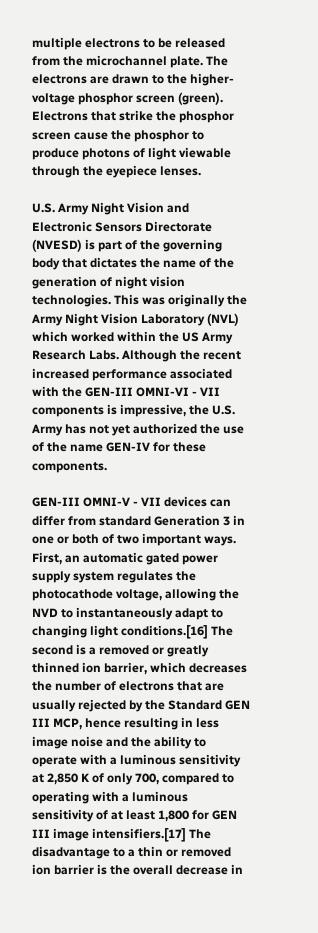multiple electrons to be released from the microchannel plate. The electrons are drawn to the higher-voltage phosphor screen (green). Electrons that strike the phosphor screen cause the phosphor to produce photons of light viewable through the eyepiece lenses.

U.S. Army Night Vision and Electronic Sensors Directorate (NVESD) is part of the governing body that dictates the name of the generation of night vision technologies. This was originally the Army Night Vision Laboratory (NVL) which worked within the US Army Research Labs. Although the recent increased performance associated with the GEN-III OMNI-VI - VII components is impressive, the U.S. Army has not yet authorized the use of the name GEN-IV for these components.

GEN-III OMNI-V - VII devices can differ from standard Generation 3 in one or both of two important ways. First, an automatic gated power supply system regulates the photocathode voltage, allowing the NVD to instantaneously adapt to changing light conditions.[16] The second is a removed or greatly thinned ion barrier, which decreases the number of electrons that are usually rejected by the Standard GEN III MCP, hence resulting in less image noise and the ability to operate with a luminous sensitivity at 2,850 K of only 700, compared to operating with a luminous sensitivity of at least 1,800 for GEN III image intensifiers.[17] The disadvantage to a thin or removed ion barrier is the overall decrease in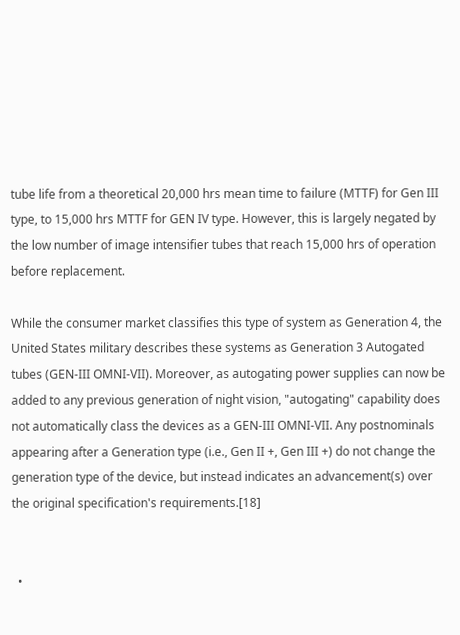tube life from a theoretical 20,000 hrs mean time to failure (MTTF) for Gen III type, to 15,000 hrs MTTF for GEN IV type. However, this is largely negated by the low number of image intensifier tubes that reach 15,000 hrs of operation before replacement.

While the consumer market classifies this type of system as Generation 4, the United States military describes these systems as Generation 3 Autogated tubes (GEN-III OMNI-VII). Moreover, as autogating power supplies can now be added to any previous generation of night vision, "autogating" capability does not automatically class the devices as a GEN-III OMNI-VII. Any postnominals appearing after a Generation type (i.e., Gen II +, Gen III +) do not change the generation type of the device, but instead indicates an advancement(s) over the original specification's requirements.[18]


  •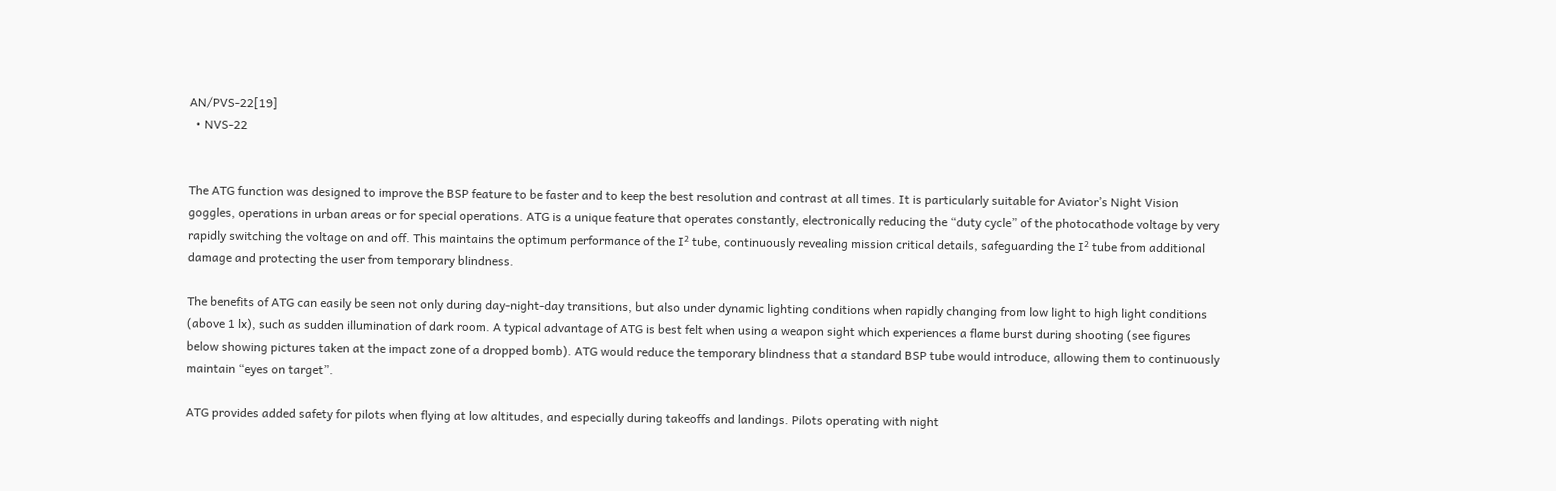AN/PVS-22[19]
  • NVS-22


The ATG function was designed to improve the BSP feature to be faster and to keep the best resolution and contrast at all times. It is particularly suitable for Aviator’s Night Vision goggles, operations in urban areas or for special operations. ATG is a unique feature that operates constantly, electronically reducing the “duty cycle” of the photocathode voltage by very rapidly switching the voltage on and off. This maintains the optimum performance of the I² tube, continuously revealing mission critical details, safeguarding the I² tube from additional damage and protecting the user from temporary blindness.

The benefits of ATG can easily be seen not only during day-night-day transitions, but also under dynamic lighting conditions when rapidly changing from low light to high light conditions (above 1 lx), such as sudden illumination of dark room. A typical advantage of ATG is best felt when using a weapon sight which experiences a flame burst during shooting (see figures below showing pictures taken at the impact zone of a dropped bomb). ATG would reduce the temporary blindness that a standard BSP tube would introduce, allowing them to continuously maintain “eyes on target”.

ATG provides added safety for pilots when flying at low altitudes, and especially during takeoffs and landings. Pilots operating with night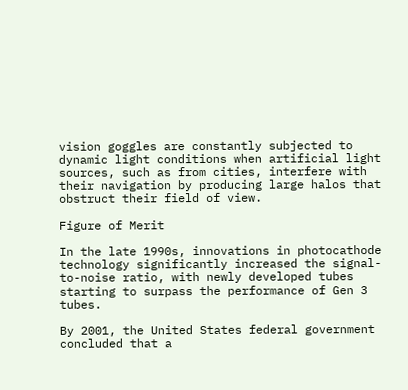vision goggles are constantly subjected to dynamic light conditions when artificial light sources, such as from cities, interfere with their navigation by producing large halos that obstruct their field of view.

Figure of Merit

In the late 1990s, innovations in photocathode technology significantly increased the signal-to-noise ratio, with newly developed tubes starting to surpass the performance of Gen 3 tubes.

By 2001, the United States federal government concluded that a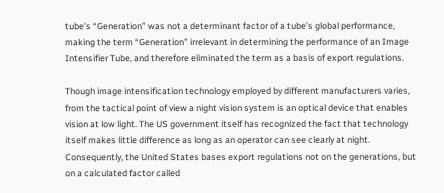tube’s “Generation” was not a determinant factor of a tube’s global performance, making the term “Generation” irrelevant in determining the performance of an Image Intensifier Tube, and therefore eliminated the term as a basis of export regulations.

Though image intensification technology employed by different manufacturers varies, from the tactical point of view a night vision system is an optical device that enables vision at low light. The US government itself has recognized the fact that technology itself makes little difference as long as an operator can see clearly at night. Consequently, the United States bases export regulations not on the generations, but on a calculated factor called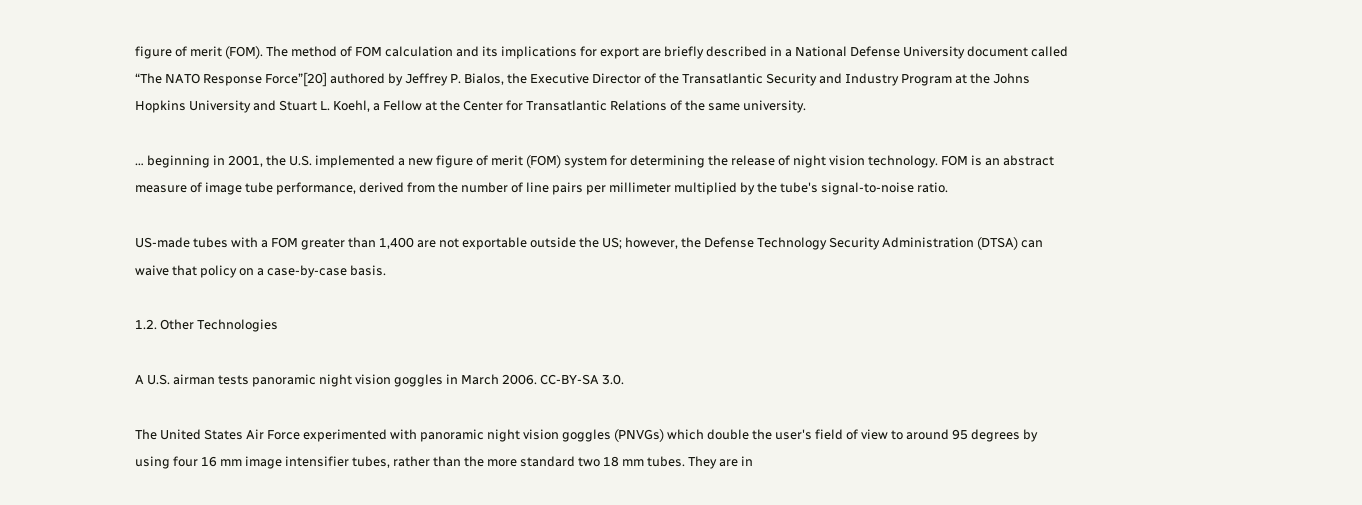figure of merit (FOM). The method of FOM calculation and its implications for export are briefly described in a National Defense University document called “The NATO Response Force”[20] authored by Jeffrey P. Bialos, the Executive Director of the Transatlantic Security and Industry Program at the Johns Hopkins University and Stuart L. Koehl, a Fellow at the Center for Transatlantic Relations of the same university.

… beginning in 2001, the U.S. implemented a new figure of merit (FOM) system for determining the release of night vision technology. FOM is an abstract measure of image tube performance, derived from the number of line pairs per millimeter multiplied by the tube's signal-to-noise ratio.

US-made tubes with a FOM greater than 1,400 are not exportable outside the US; however, the Defense Technology Security Administration (DTSA) can waive that policy on a case-by-case basis.

1.2. Other Technologies

A U.S. airman tests panoramic night vision goggles in March 2006. CC-BY-SA 3.0.

The United States Air Force experimented with panoramic night vision goggles (PNVGs) which double the user's field of view to around 95 degrees by using four 16 mm image intensifier tubes, rather than the more standard two 18 mm tubes. They are in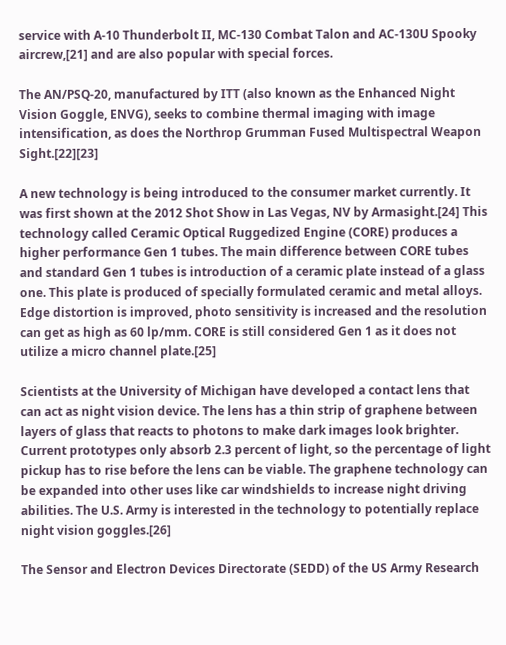service with A-10 Thunderbolt II, MC-130 Combat Talon and AC-130U Spooky aircrew,[21] and are also popular with special forces.

The AN/PSQ-20, manufactured by ITT (also known as the Enhanced Night Vision Goggle, ENVG), seeks to combine thermal imaging with image intensification, as does the Northrop Grumman Fused Multispectral Weapon Sight.[22][23]

A new technology is being introduced to the consumer market currently. It was first shown at the 2012 Shot Show in Las Vegas, NV by Armasight.[24] This technology called Ceramic Optical Ruggedized Engine (CORE) produces a higher performance Gen 1 tubes. The main difference between CORE tubes and standard Gen 1 tubes is introduction of a ceramic plate instead of a glass one. This plate is produced of specially formulated ceramic and metal alloys. Edge distortion is improved, photo sensitivity is increased and the resolution can get as high as 60 lp/mm. CORE is still considered Gen 1 as it does not utilize a micro channel plate.[25]

Scientists at the University of Michigan have developed a contact lens that can act as night vision device. The lens has a thin strip of graphene between layers of glass that reacts to photons to make dark images look brighter. Current prototypes only absorb 2.3 percent of light, so the percentage of light pickup has to rise before the lens can be viable. The graphene technology can be expanded into other uses like car windshields to increase night driving abilities. The U.S. Army is interested in the technology to potentially replace night vision goggles.[26]

The Sensor and Electron Devices Directorate (SEDD) of the US Army Research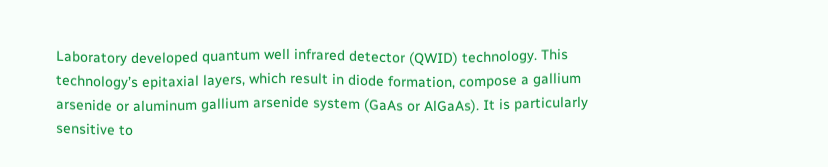Laboratory developed quantum well infrared detector (QWID) technology. This technology’s epitaxial layers, which result in diode formation, compose a gallium arsenide or aluminum gallium arsenide system (GaAs or AlGaAs). It is particularly sensitive to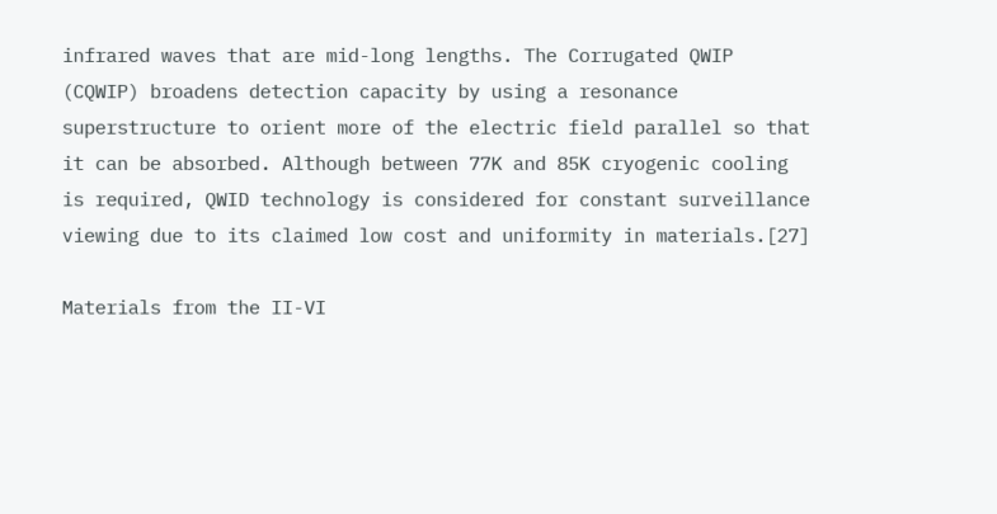infrared waves that are mid-long lengths. The Corrugated QWIP (CQWIP) broadens detection capacity by using a resonance superstructure to orient more of the electric field parallel so that it can be absorbed. Although between 77K and 85K cryogenic cooling is required, QWID technology is considered for constant surveillance viewing due to its claimed low cost and uniformity in materials.[27]

Materials from the II-VI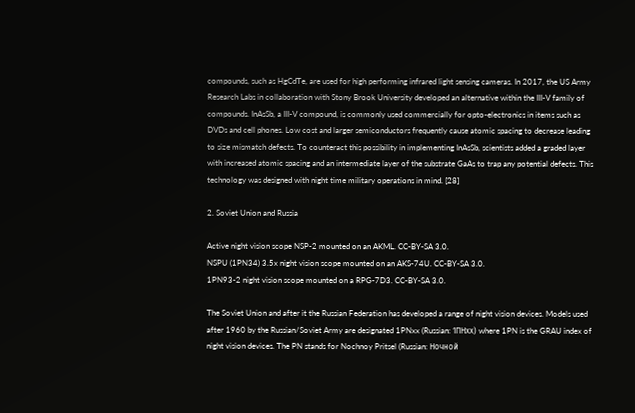compounds, such as HgCdTe, are used for high performing infrared light sensing cameras. In 2017, the US Army Research Labs in collaboration with Stony Brook University developed an alternative within the III-V family of compounds. InAsSb, a III-V compound, is commonly used commercially for opto-electronics in items such as DVDs and cell phones. Low cost and larger semiconductors frequently cause atomic spacing to decrease leading to size mismatch defects. To counteract this possibility in implementing InAsSb, scientists added a graded layer with increased atomic spacing and an intermediate layer of the substrate GaAs to trap any potential defects. This technology was designed with night time military operations in mind. [28]

2. Soviet Union and Russia

Active night vision scope NSP-2 mounted on an AKML. CC-BY-SA 3.0.
NSPU (1PN34) 3.5x night vision scope mounted on an AKS-74U. CC-BY-SA 3.0.
1PN93-2 night vision scope mounted on a RPG-7D3. CC-BY-SA 3.0.

The Soviet Union and after it the Russian Federation has developed a range of night vision devices. Models used after 1960 by the Russian/Soviet Army are designated 1PNxx (Russian: 1ПНxx) where 1PN is the GRAU index of night vision devices. The PN stands for Nochnoy Pritsel (Russian: Ночной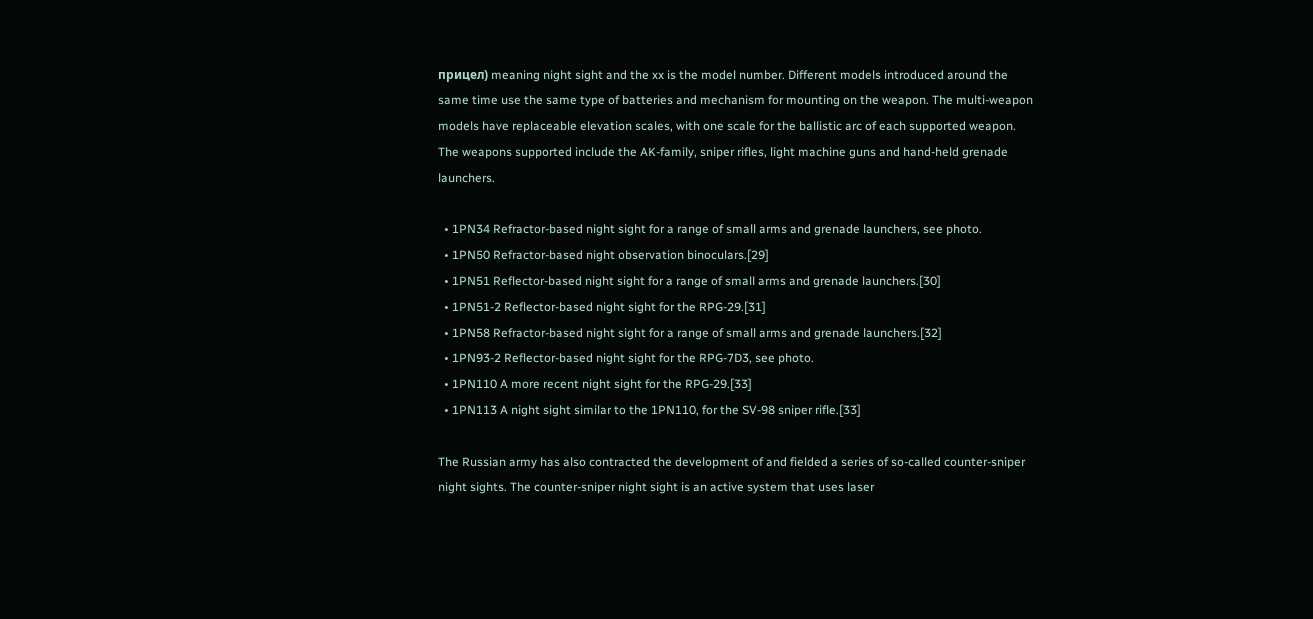прицел) meaning night sight and the xx is the model number. Different models introduced around the same time use the same type of batteries and mechanism for mounting on the weapon. The multi-weapon models have replaceable elevation scales, with one scale for the ballistic arc of each supported weapon. The weapons supported include the AK-family, sniper rifles, light machine guns and hand-held grenade launchers.

  • 1PN34 Refractor-based night sight for a range of small arms and grenade launchers, see photo.
  • 1PN50 Refractor-based night observation binoculars.[29]
  • 1PN51 Reflector-based night sight for a range of small arms and grenade launchers.[30]
  • 1PN51-2 Reflector-based night sight for the RPG-29.[31]
  • 1PN58 Refractor-based night sight for a range of small arms and grenade launchers.[32]
  • 1PN93-2 Reflector-based night sight for the RPG-7D3, see photo.
  • 1PN110 A more recent night sight for the RPG-29.[33]
  • 1PN113 A night sight similar to the 1PN110, for the SV-98 sniper rifle.[33]

The Russian army has also contracted the development of and fielded a series of so-called counter-sniper night sights. The counter-sniper night sight is an active system that uses laser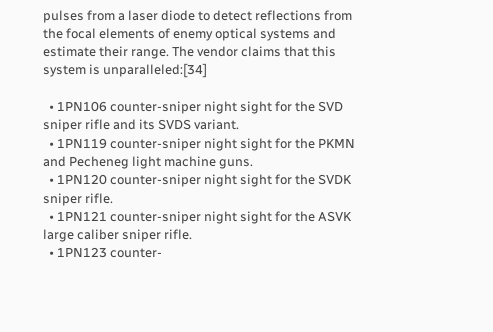pulses from a laser diode to detect reflections from the focal elements of enemy optical systems and estimate their range. The vendor claims that this system is unparalleled:[34]

  • 1PN106 counter-sniper night sight for the SVD sniper rifle and its SVDS variant.
  • 1PN119 counter-sniper night sight for the PKMN and Pecheneg light machine guns.
  • 1PN120 counter-sniper night sight for the SVDK sniper rifle.
  • 1PN121 counter-sniper night sight for the ASVK large caliber sniper rifle.
  • 1PN123 counter-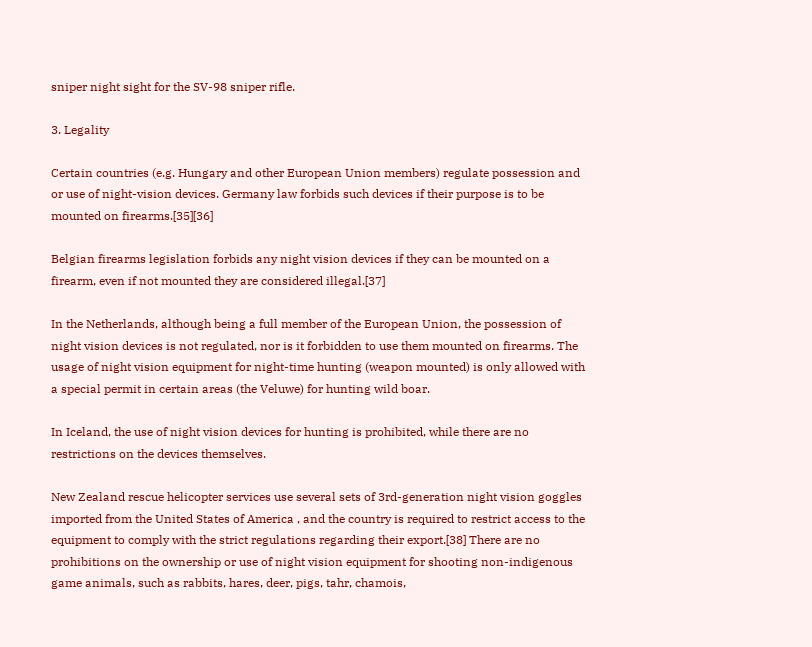sniper night sight for the SV-98 sniper rifle.

3. Legality

Certain countries (e.g. Hungary and other European Union members) regulate possession and or use of night-vision devices. Germany law forbids such devices if their purpose is to be mounted on firearms.[35][36]

Belgian firearms legislation forbids any night vision devices if they can be mounted on a firearm, even if not mounted they are considered illegal.[37]

In the Netherlands, although being a full member of the European Union, the possession of night vision devices is not regulated, nor is it forbidden to use them mounted on firearms. The usage of night vision equipment for night-time hunting (weapon mounted) is only allowed with a special permit in certain areas (the Veluwe) for hunting wild boar.

In Iceland, the use of night vision devices for hunting is prohibited, while there are no restrictions on the devices themselves.

New Zealand rescue helicopter services use several sets of 3rd-generation night vision goggles imported from the United States of America , and the country is required to restrict access to the equipment to comply with the strict regulations regarding their export.[38] There are no prohibitions on the ownership or use of night vision equipment for shooting non-indigenous game animals, such as rabbits, hares, deer, pigs, tahr, chamois,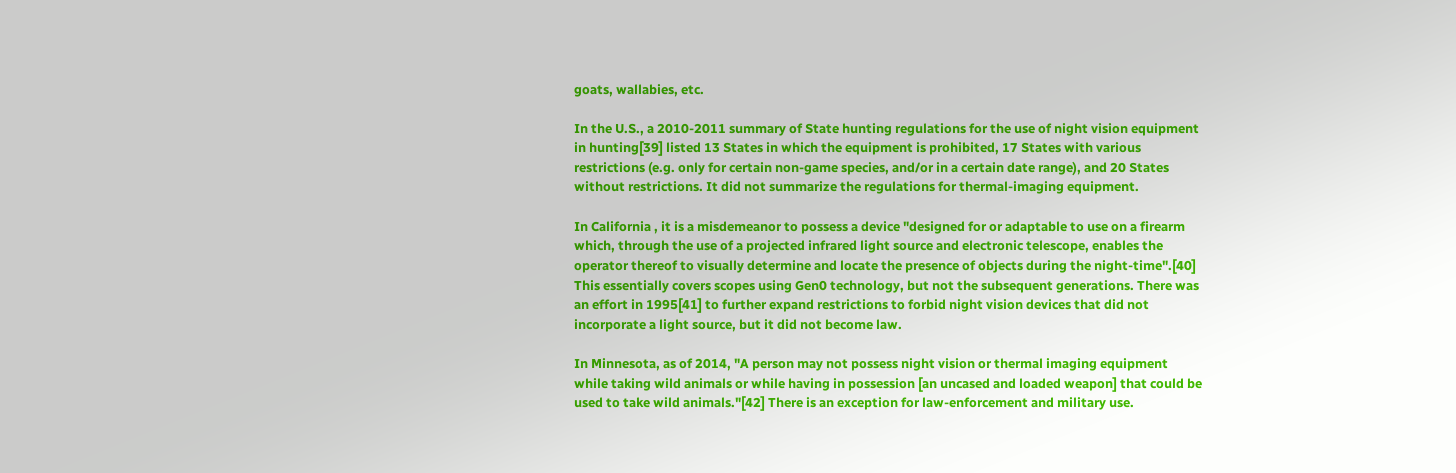goats, wallabies, etc.

In the U.S., a 2010-2011 summary of State hunting regulations for the use of night vision equipment in hunting[39] listed 13 States in which the equipment is prohibited, 17 States with various restrictions (e.g. only for certain non-game species, and/or in a certain date range), and 20 States without restrictions. It did not summarize the regulations for thermal-imaging equipment.

In California , it is a misdemeanor to possess a device "designed for or adaptable to use on a firearm which, through the use of a projected infrared light source and electronic telescope, enables the operator thereof to visually determine and locate the presence of objects during the night-time".[40] This essentially covers scopes using Gen0 technology, but not the subsequent generations. There was an effort in 1995[41] to further expand restrictions to forbid night vision devices that did not incorporate a light source, but it did not become law.

In Minnesota, as of 2014, "A person may not possess night vision or thermal imaging equipment while taking wild animals or while having in possession [an uncased and loaded weapon] that could be used to take wild animals."[42] There is an exception for law-enforcement and military use.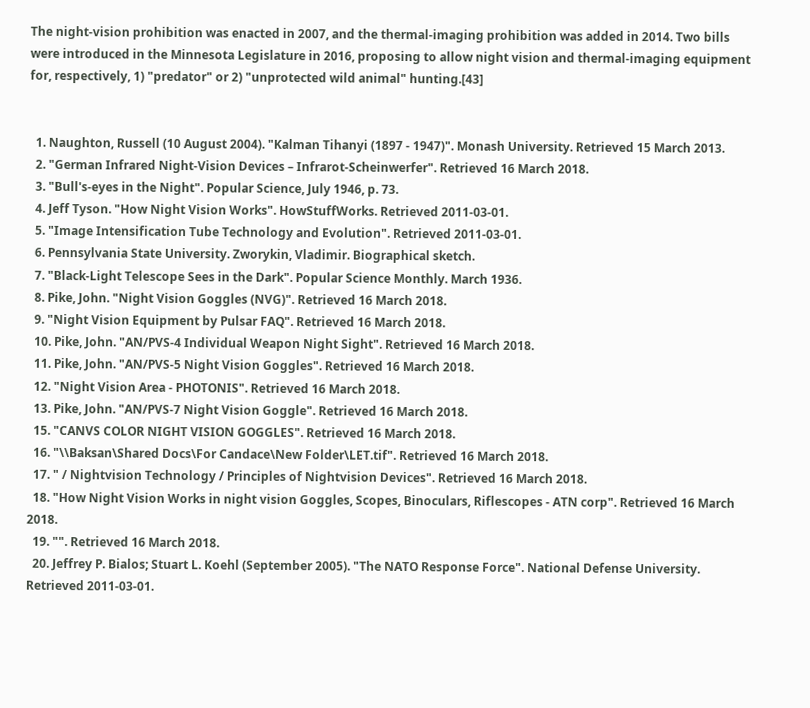The night-vision prohibition was enacted in 2007, and the thermal-imaging prohibition was added in 2014. Two bills were introduced in the Minnesota Legislature in 2016, proposing to allow night vision and thermal-imaging equipment for, respectively, 1) "predator" or 2) "unprotected wild animal" hunting.[43]


  1. Naughton, Russell (10 August 2004). "Kalman Tihanyi (1897 - 1947)". Monash University. Retrieved 15 March 2013.
  2. "German Infrared Night-Vision Devices – Infrarot-Scheinwerfer". Retrieved 16 March 2018.
  3. "Bull's-eyes in the Night". Popular Science, July 1946, p. 73.
  4. Jeff Tyson. "How Night Vision Works". HowStuffWorks. Retrieved 2011-03-01.
  5. "Image Intensification Tube Technology and Evolution". Retrieved 2011-03-01.
  6. Pennsylvania State University. Zworykin, Vladimir. Biographical sketch.
  7. "Black-Light Telescope Sees in the Dark". Popular Science Monthly. March 1936.
  8. Pike, John. "Night Vision Goggles (NVG)". Retrieved 16 March 2018.
  9. "Night Vision Equipment by Pulsar FAQ". Retrieved 16 March 2018.
  10. Pike, John. "AN/PVS-4 Individual Weapon Night Sight". Retrieved 16 March 2018.
  11. Pike, John. "AN/PVS-5 Night Vision Goggles". Retrieved 16 March 2018.
  12. "Night Vision Area - PHOTONIS". Retrieved 16 March 2018.
  13. Pike, John. "AN/PVS-7 Night Vision Goggle". Retrieved 16 March 2018.
  15. "CANVS COLOR NIGHT VISION GOGGLES". Retrieved 16 March 2018.
  16. "\\Baksan\Shared Docs\For Candace\New Folder\LET.tif". Retrieved 16 March 2018.
  17. " / Nightvision Technology / Principles of Nightvision Devices". Retrieved 16 March 2018.
  18. "How Night Vision Works in night vision Goggles, Scopes, Binoculars, Riflescopes - ATN corp". Retrieved 16 March 2018.
  19. "". Retrieved 16 March 2018.
  20. Jeffrey P. Bialos; Stuart L. Koehl (September 2005). "The NATO Response Force". National Defense University. Retrieved 2011-03-01.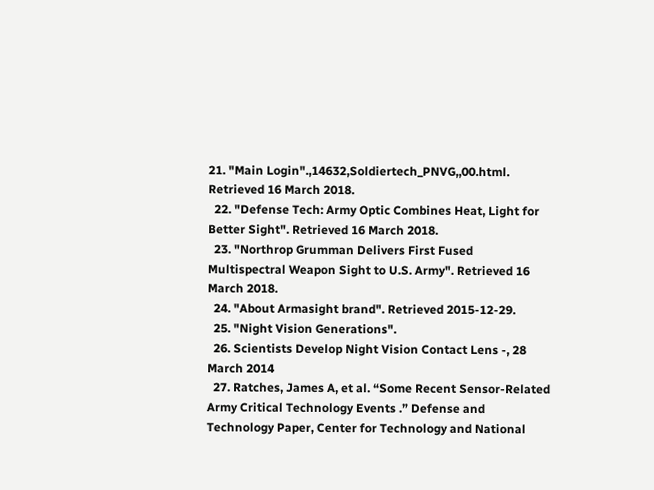21. "Main Login".,14632,Soldiertech_PNVG,,00.html. Retrieved 16 March 2018.
  22. "Defense Tech: Army Optic Combines Heat, Light for Better Sight". Retrieved 16 March 2018.
  23. "Northrop Grumman Delivers First Fused Multispectral Weapon Sight to U.S. Army". Retrieved 16 March 2018.
  24. "About Armasight brand". Retrieved 2015-12-29.
  25. "Night Vision Generations".
  26. Scientists Develop Night Vision Contact Lens -, 28 March 2014
  27. Ratches, James A, et al. “Some Recent Sensor-Related Army Critical Technology Events .” Defense and Technology Paper, Center for Technology and National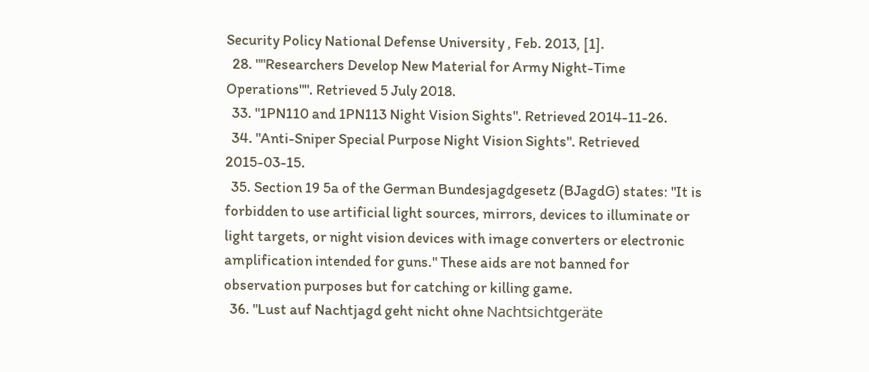Security Policy National Defense University , Feb. 2013, [1].
  28. ""Researchers Develop New Material for Army Night-Time Operations"". Retrieved 5 July 2018.
  33. "1PN110 and 1PN113 Night Vision Sights". Retrieved 2014-11-26.
  34. "Anti-Sniper Special Purpose Night Vision Sights". Retrieved 2015-03-15.
  35. Section 19 5a of the German Bundesjagdgesetz (BJagdG) states: "It is forbidden to use artificial light sources, mirrors, devices to illuminate or light targets, or night vision devices with image converters or electronic amplification intended for guns." These aids are not banned for observation purposes but for catching or killing game.
  36. "Lust auf Nachtjagd geht nicht ohne Nachtsichtgeräte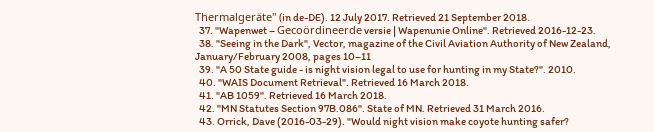Thermalgeräte" (in de-DE). 12 July 2017. Retrieved 21 September 2018.
  37. "Wapenwet – Gecoördineerde versie | Wapenunie Online". Retrieved 2016-12-23.
  38. "Seeing in the Dark", Vector, magazine of the Civil Aviation Authority of New Zealand, January/February 2008, pages 10–11
  39. "A 50 State guide - is night vision legal to use for hunting in my State?". 2010.
  40. "WAIS Document Retrieval". Retrieved 16 March 2018.
  41. "AB 1059". Retrieved 16 March 2018.
  42. "MN Statutes Section 97B.086". State of MN. Retrieved 31 March 2016.
  43. Orrick, Dave (2016-03-29). "Would night vision make coyote hunting safer?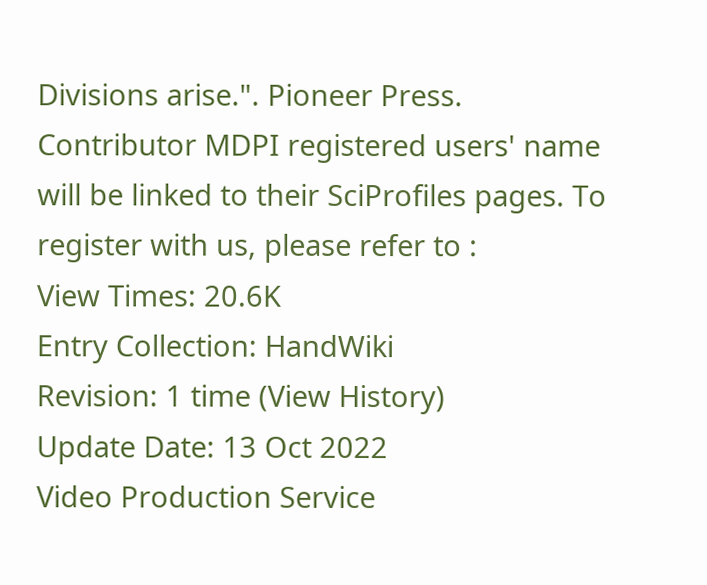Divisions arise.". Pioneer Press.
Contributor MDPI registered users' name will be linked to their SciProfiles pages. To register with us, please refer to :
View Times: 20.6K
Entry Collection: HandWiki
Revision: 1 time (View History)
Update Date: 13 Oct 2022
Video Production Service